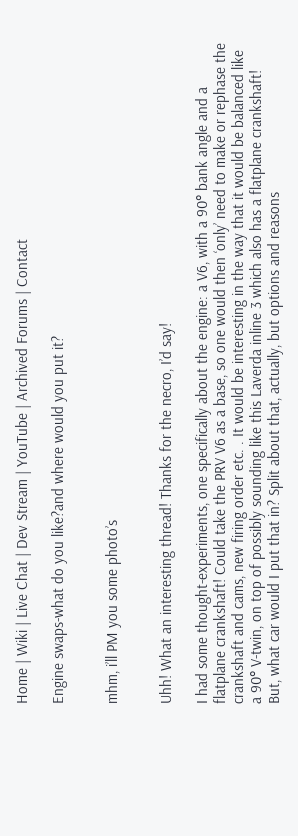Home | Wiki | Live Chat | Dev Stream | YouTube | Archived Forums | Contact

Engine swaps-what do you like?and where would you put it?


mhm, i’ll PM you some photo’s


Uhh! What an interesting thread! Thanks for the necro, I’d say!

I had some thought-experiments, one specifically about the engine: a V6, with a 90° bank angle and a flatplane crankshaft! Could take the PRV V6 as a base, so one would then ‘only’ need to make or rephase the crankshaft and cams, new firing order etc. . It would be interesting in the way that it would be balanced like a 90° V-twin, on top of possibly sounding like this Laverda inline 3 which also has a flatplane crankshaft!
But, what car would I put that in? Split about that, actually, but options and reasons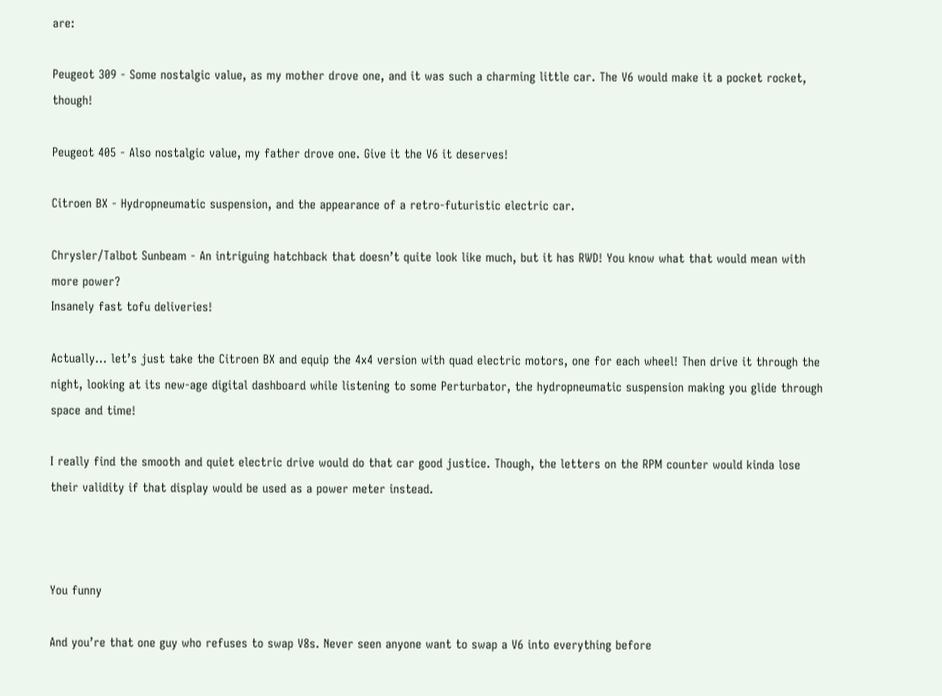are:

Peugeot 309 - Some nostalgic value, as my mother drove one, and it was such a charming little car. The V6 would make it a pocket rocket, though!

Peugeot 405 - Also nostalgic value, my father drove one. Give it the V6 it deserves!

Citroen BX - Hydropneumatic suspension, and the appearance of a retro-futuristic electric car.

Chrysler/Talbot Sunbeam - An intriguing hatchback that doesn’t quite look like much, but it has RWD! You know what that would mean with more power?
Insanely fast tofu deliveries!

Actually… let’s just take the Citroen BX and equip the 4x4 version with quad electric motors, one for each wheel! Then drive it through the night, looking at its new-age digital dashboard while listening to some Perturbator, the hydropneumatic suspension making you glide through space and time!

I really find the smooth and quiet electric drive would do that car good justice. Though, the letters on the RPM counter would kinda lose their validity if that display would be used as a power meter instead.



You funny

And you’re that one guy who refuses to swap V8s. Never seen anyone want to swap a V6 into everything before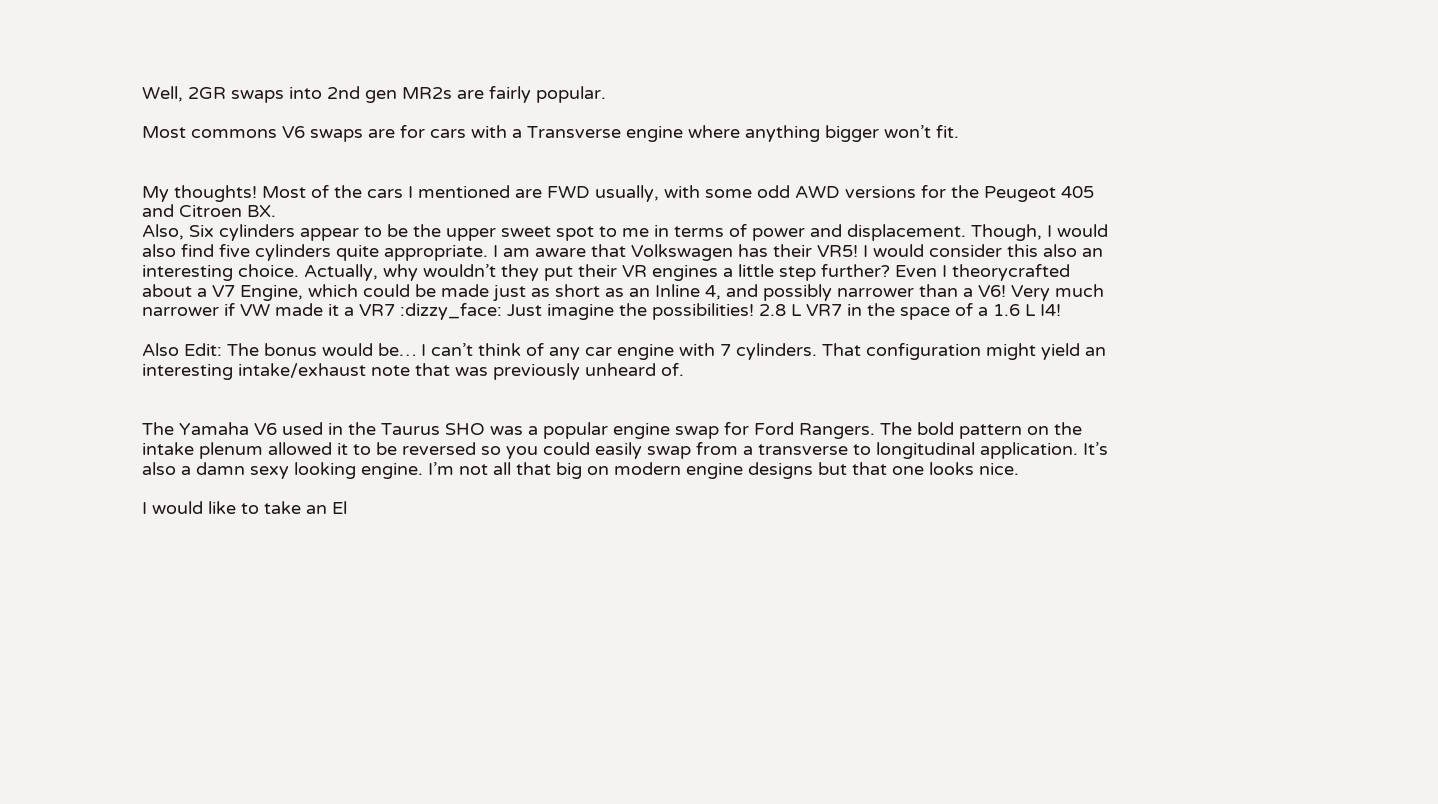Well, 2GR swaps into 2nd gen MR2s are fairly popular.

Most commons V6 swaps are for cars with a Transverse engine where anything bigger won’t fit.


My thoughts! Most of the cars I mentioned are FWD usually, with some odd AWD versions for the Peugeot 405 and Citroen BX.
Also, Six cylinders appear to be the upper sweet spot to me in terms of power and displacement. Though, I would also find five cylinders quite appropriate. I am aware that Volkswagen has their VR5! I would consider this also an interesting choice. Actually, why wouldn’t they put their VR engines a little step further? Even I theorycrafted about a V7 Engine, which could be made just as short as an Inline 4, and possibly narrower than a V6! Very much narrower if VW made it a VR7 :dizzy_face: Just imagine the possibilities! 2.8 L VR7 in the space of a 1.6 L I4!

Also Edit: The bonus would be… I can’t think of any car engine with 7 cylinders. That configuration might yield an interesting intake/exhaust note that was previously unheard of.


The Yamaha V6 used in the Taurus SHO was a popular engine swap for Ford Rangers. The bold pattern on the intake plenum allowed it to be reversed so you could easily swap from a transverse to longitudinal application. It’s also a damn sexy looking engine. I’m not all that big on modern engine designs but that one looks nice.

I would like to take an El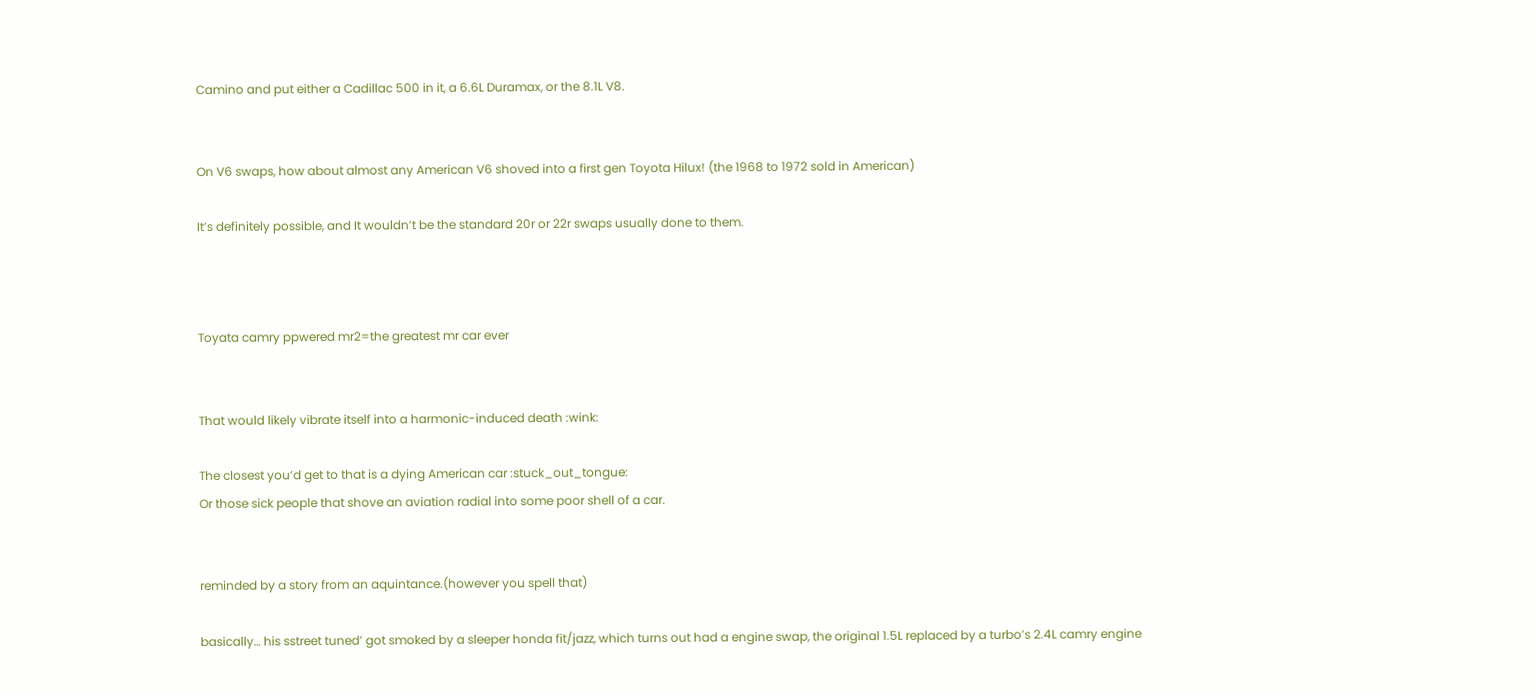Camino and put either a Cadillac 500 in it, a 6.6L Duramax, or the 8.1L V8.


On V6 swaps, how about almost any American V6 shoved into a first gen Toyota Hilux! (the 1968 to 1972 sold in American)

It’s definitely possible, and It wouldn’t be the standard 20r or 22r swaps usually done to them.



Toyata camry ppwered mr2=the greatest mr car ever


That would likely vibrate itself into a harmonic-induced death :wink:

The closest you’d get to that is a dying American car :stuck_out_tongue:
Or those sick people that shove an aviation radial into some poor shell of a car.


reminded by a story from an aquintance.(however you spell that)

basically… his sstreet tuned’ got smoked by a sleeper honda fit/jazz, which turns out had a engine swap, the original 1.5L replaced by a turbo’s 2.4L camry engine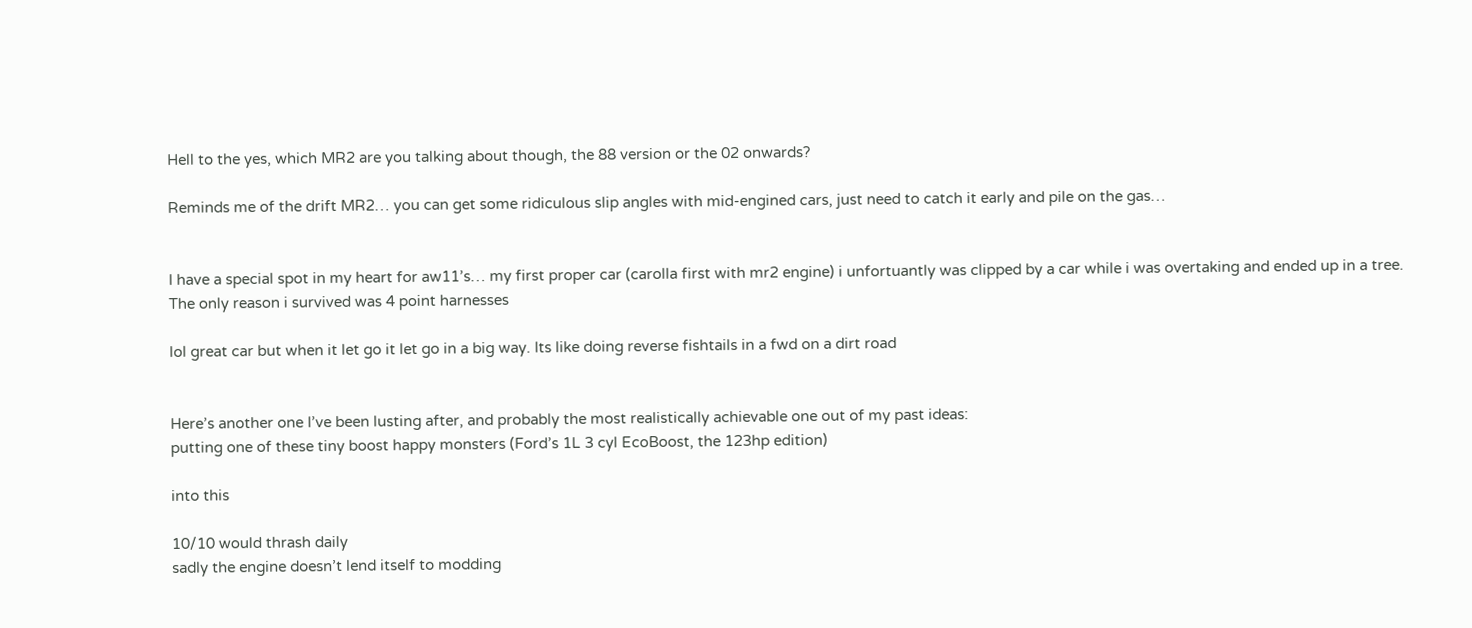Hell to the yes, which MR2 are you talking about though, the 88 version or the 02 onwards?

Reminds me of the drift MR2… you can get some ridiculous slip angles with mid-engined cars, just need to catch it early and pile on the gas…


I have a special spot in my heart for aw11’s… my first proper car (carolla first with mr2 engine) i unfortuantly was clipped by a car while i was overtaking and ended up in a tree. The only reason i survived was 4 point harnesses

lol great car but when it let go it let go in a big way. Its like doing reverse fishtails in a fwd on a dirt road


Here’s another one I’ve been lusting after, and probably the most realistically achievable one out of my past ideas:
putting one of these tiny boost happy monsters (Ford’s 1L 3 cyl EcoBoost, the 123hp edition)

into this

10/10 would thrash daily
sadly the engine doesn’t lend itself to modding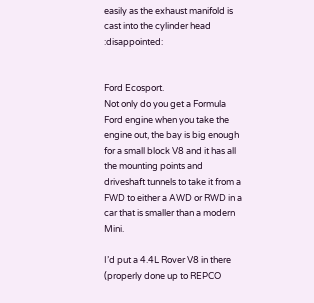easily as the exhaust manifold is cast into the cylinder head :disappointed:


Ford Ecosport.
Not only do you get a Formula Ford engine when you take the engine out, the bay is big enough for a small block V8 and it has all the mounting points and driveshaft tunnels to take it from a FWD to either a AWD or RWD in a car that is smaller than a modern Mini.

I’d put a 4.4L Rover V8 in there (properly done up to REPCO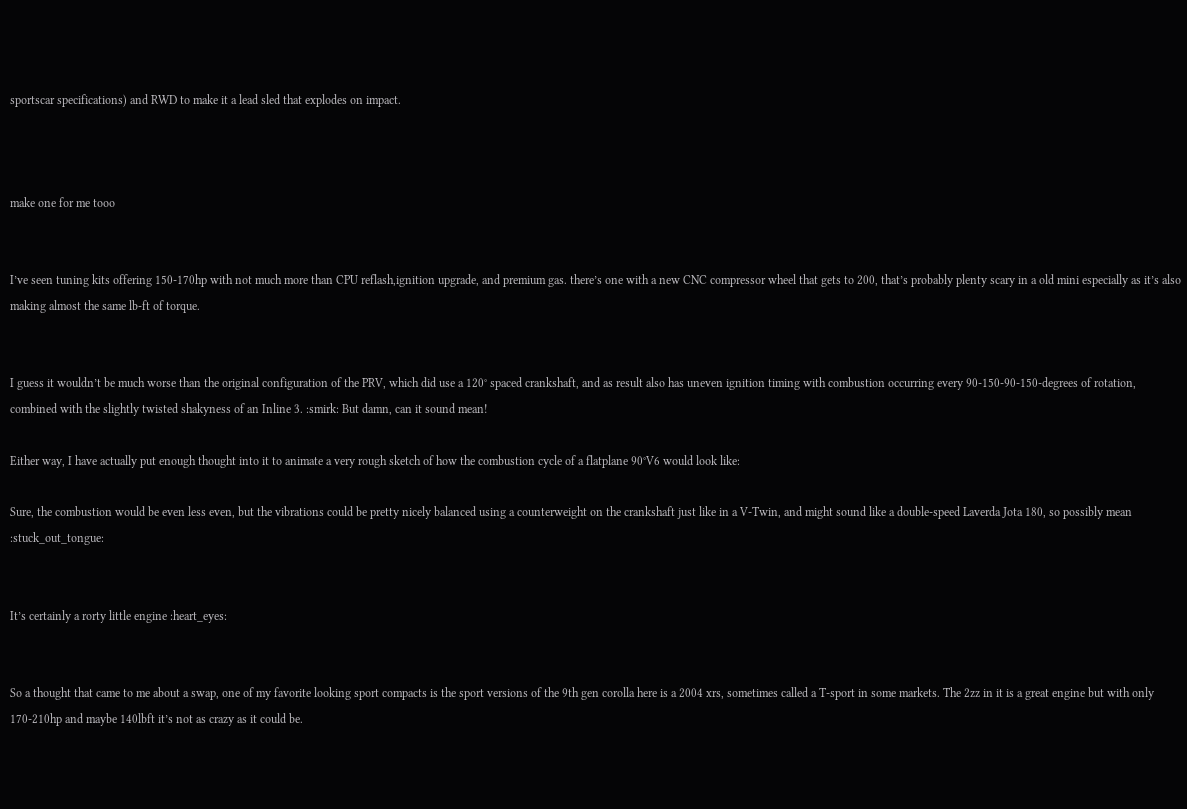sportscar specifications) and RWD to make it a lead sled that explodes on impact.



make one for me tooo


I’ve seen tuning kits offering 150-170hp with not much more than CPU reflash,ignition upgrade, and premium gas. there’s one with a new CNC compressor wheel that gets to 200, that’s probably plenty scary in a old mini especially as it’s also making almost the same lb-ft of torque.


I guess it wouldn’t be much worse than the original configuration of the PRV, which did use a 120° spaced crankshaft, and as result also has uneven ignition timing with combustion occurring every 90-150-90-150-degrees of rotation, combined with the slightly twisted shakyness of an Inline 3. :smirk: But damn, can it sound mean!

Either way, I have actually put enough thought into it to animate a very rough sketch of how the combustion cycle of a flatplane 90°V6 would look like:

Sure, the combustion would be even less even, but the vibrations could be pretty nicely balanced using a counterweight on the crankshaft just like in a V-Twin, and might sound like a double-speed Laverda Jota 180, so possibly mean :stuck_out_tongue:


It’s certainly a rorty little engine :heart_eyes:


So a thought that came to me about a swap, one of my favorite looking sport compacts is the sport versions of the 9th gen corolla here is a 2004 xrs, sometimes called a T-sport in some markets. The 2zz in it is a great engine but with only 170-210hp and maybe 140lbft it’s not as crazy as it could be.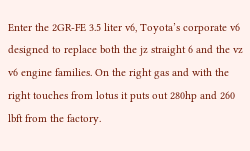Enter the 2GR-FE 3.5 liter v6, Toyota’s corporate v6 designed to replace both the jz straight 6 and the vz v6 engine families. On the right gas and with the right touches from lotus it puts out 280hp and 260 lbft from the factory.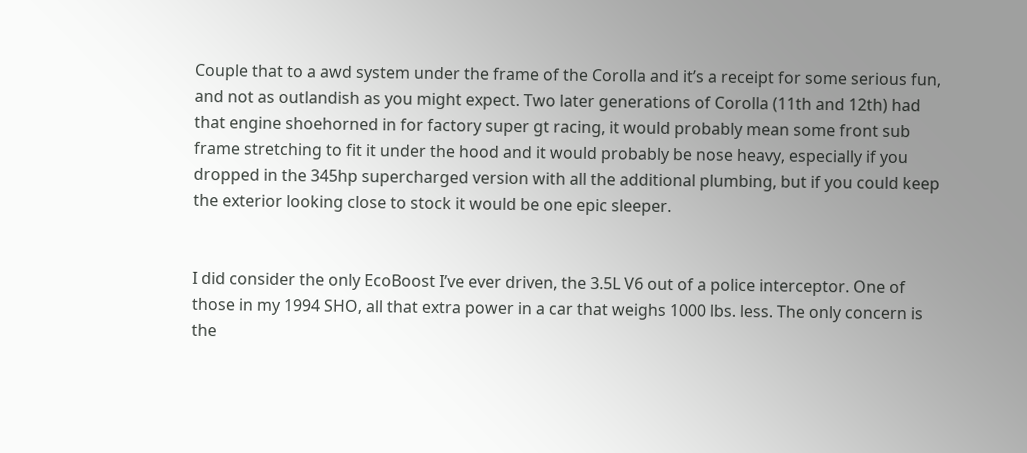Couple that to a awd system under the frame of the Corolla and it’s a receipt for some serious fun, and not as outlandish as you might expect. Two later generations of Corolla (11th and 12th) had that engine shoehorned in for factory super gt racing, it would probably mean some front sub frame stretching to fit it under the hood and it would probably be nose heavy, especially if you dropped in the 345hp supercharged version with all the additional plumbing, but if you could keep the exterior looking close to stock it would be one epic sleeper.


I did consider the only EcoBoost I’ve ever driven, the 3.5L V6 out of a police interceptor. One of those in my 1994 SHO, all that extra power in a car that weighs 1000 lbs. less. The only concern is the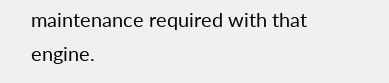maintenance required with that engine.